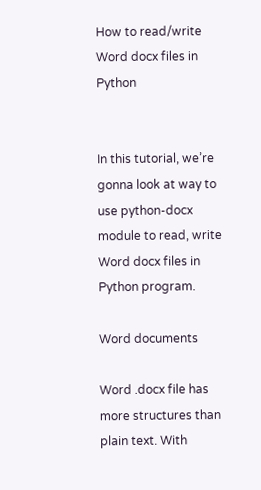How to read/write Word docx files in Python


In this tutorial, we’re gonna look at way to use python-docx module to read, write Word docx files in Python program.

Word documents

Word .docx file has more structures than plain text. With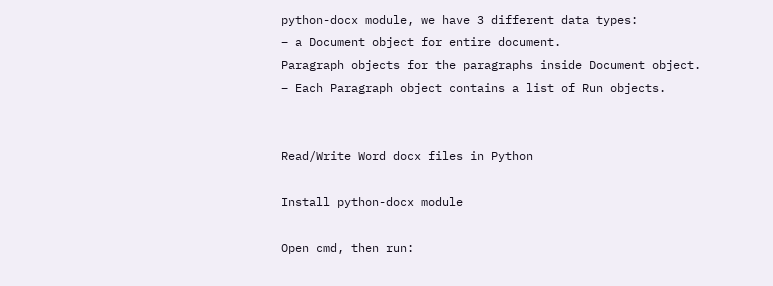python-docx module, we have 3 different data types:
– a Document object for entire document.
Paragraph objects for the paragraphs inside Document object.
– Each Paragraph object contains a list of Run objects.


Read/Write Word docx files in Python

Install python-docx module

Open cmd, then run: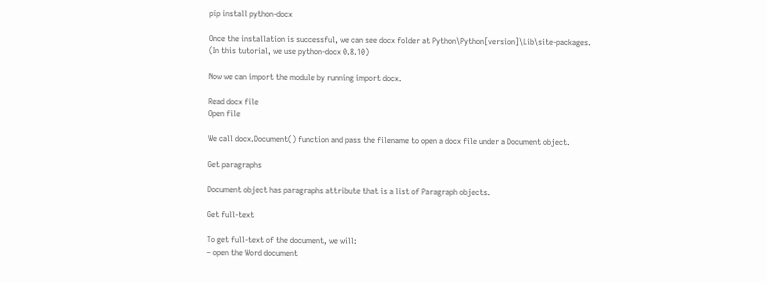pip install python-docx

Once the installation is successful, we can see docx folder at Python\Python[version]\Lib\site-packages.
(In this tutorial, we use python-docx 0.8.10)

Now we can import the module by running import docx.

Read docx file
Open file

We call docx.Document() function and pass the filename to open a docx file under a Document object.

Get paragraphs

Document object has paragraphs attribute that is a list of Paragraph objects.

Get full-text

To get full-text of the document, we will:
– open the Word document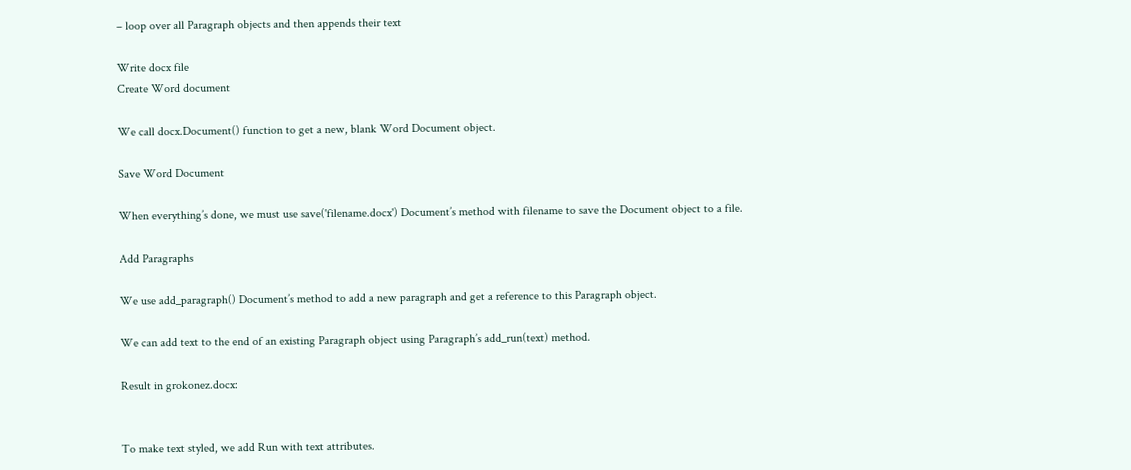– loop over all Paragraph objects and then appends their text

Write docx file
Create Word document

We call docx.Document() function to get a new, blank Word Document object.

Save Word Document

When everything’s done, we must use save('filename.docx') Document’s method with filename to save the Document object to a file.

Add Paragraphs

We use add_paragraph() Document’s method to add a new paragraph and get a reference to this Paragraph object.

We can add text to the end of an existing Paragraph object using Paragraph’s add_run(text) method.

Result in grokonez.docx:


To make text styled, we add Run with text attributes.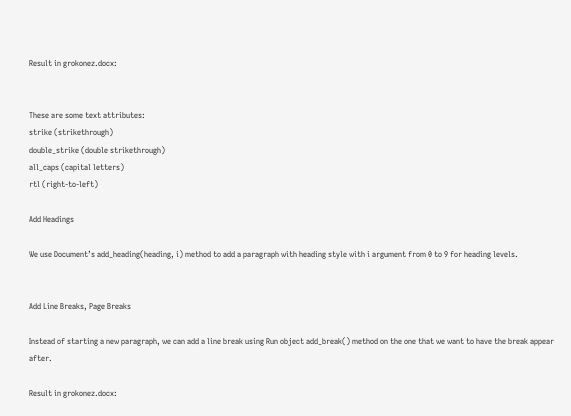Result in grokonez.docx:


These are some text attributes:
strike (strikethrough)
double_strike (double strikethrough)
all_caps (capital letters)
rtl (right-to-left)

Add Headings

We use Document’s add_heading(heading, i) method to add a paragraph with heading style with i argument from 0 to 9 for heading levels.


Add Line Breaks, Page Breaks

Instead of starting a new paragraph, we can add a line break using Run object add_break() method on the one that we want to have the break appear after.

Result in grokonez.docx: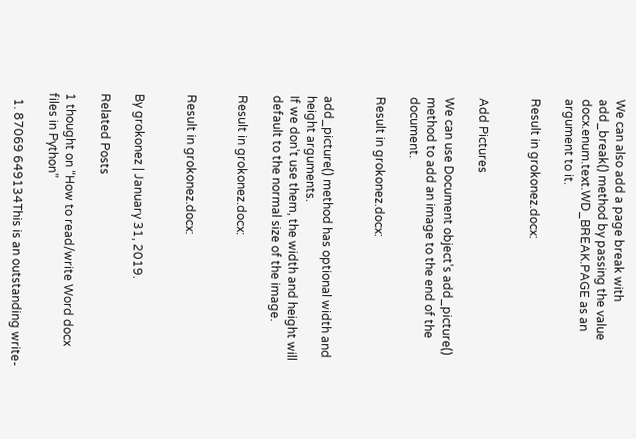We can also add a page break with add_break() method by passing the value docx.enum.text.WD_BREAK.PAGE as an argument to it.

Result in grokonez.docx:


Add Pictures

We can use Document object’s add_picture() method to add an image to the end of the document.

Result in grokonez.docx:


add_picture() method has optional width and height arguments.
If we don’t use them, the width and height will default to the normal size of the image.

Result in grokonez.docx:


Result in grokonez.docx:


By grokonez | January 31, 2019.

Related Posts

1 thought on “How to read/write Word docx files in Python”

  1. 87069 649134This is an outstanding write-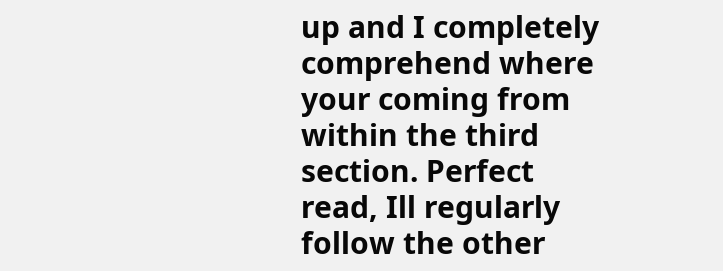up and I completely comprehend where your coming from within the third section. Perfect read, Ill regularly follow the other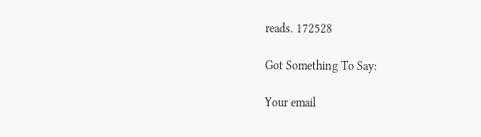reads. 172528

Got Something To Say:

Your email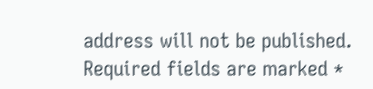address will not be published. Required fields are marked *